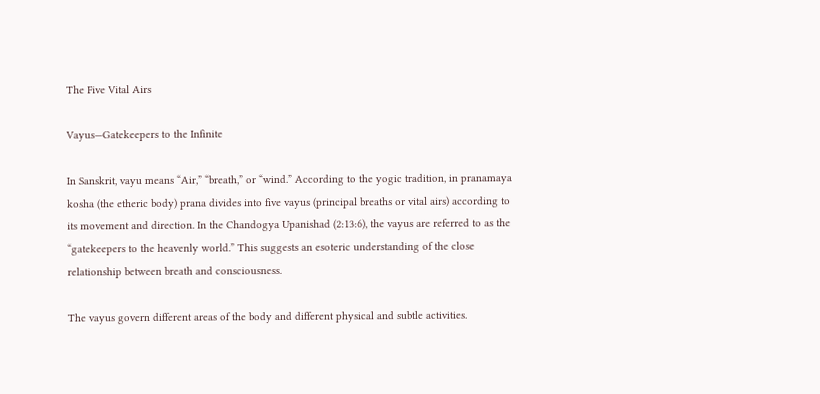The Five Vital Airs

Vayus—Gatekeepers to the Infinite

In Sanskrit, vayu means “Air,” “breath,” or “wind.” According to the yogic tradition, in pranamaya kosha (the etheric body) prana divides into five vayus (principal breaths or vital airs) according to its movement and direction. In the Chandogya Upanishad (2:13:6), the vayus are referred to as the “gatekeepers to the heavenly world.” This suggests an esoteric understanding of the close relationship between breath and consciousness.

The vayus govern different areas of the body and different physical and subtle activities.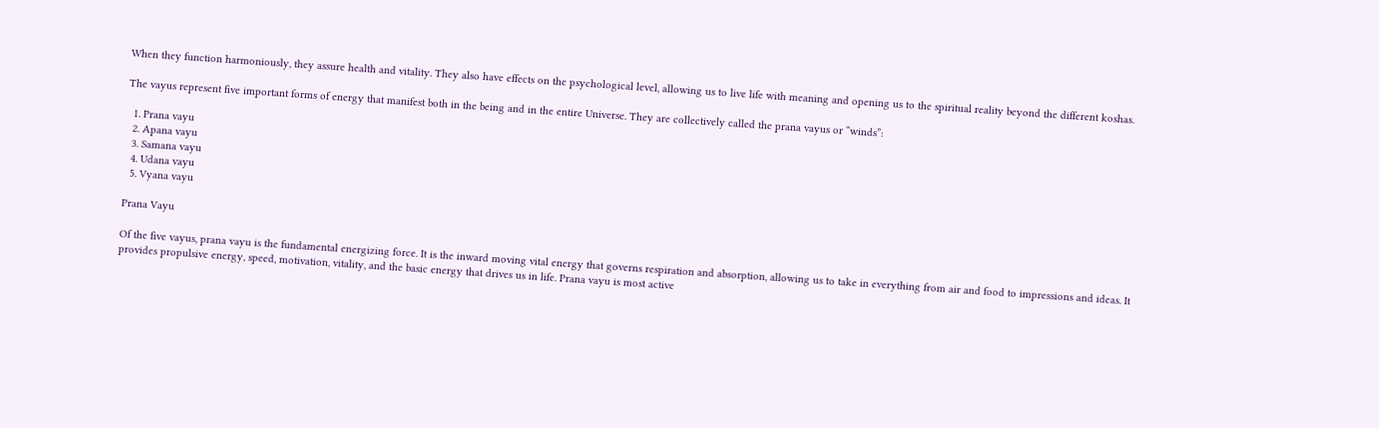When they function harmoniously, they assure health and vitality. They also have effects on the psychological level, allowing us to live life with meaning and opening us to the spiritual reality beyond the different koshas.

The vayus represent five important forms of energy that manifest both in the being and in the entire Universe. They are collectively called the prana vayus or “winds”:

  1. Prana vayu
  2. Apana vayu
  3. Samana vayu
  4. Udana vayu
  5. Vyana vayu

Prana Vayu

Of the five vayus, prana vayu is the fundamental energizing force. It is the inward moving vital energy that governs respiration and absorption, allowing us to take in everything from air and food to impressions and ideas. It provides propulsive energy, speed, motivation, vitality, and the basic energy that drives us in life. Prana vayu is most active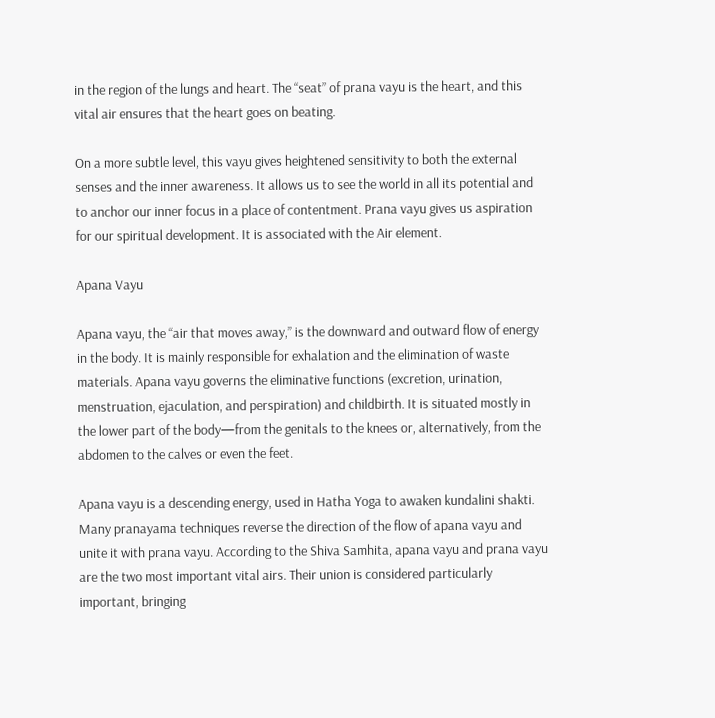in the region of the lungs and heart. The “seat” of prana vayu is the heart, and this vital air ensures that the heart goes on beating.

On a more subtle level, this vayu gives heightened sensitivity to both the external senses and the inner awareness. It allows us to see the world in all its potential and to anchor our inner focus in a place of contentment. Prana vayu gives us aspiration for our spiritual development. It is associated with the Air element.

Apana Vayu

Apana vayu, the “air that moves away,” is the downward and outward flow of energy in the body. It is mainly responsible for exhalation and the elimination of waste materials. Apana vayu governs the eliminative functions (excretion, urination, menstruation, ejaculation, and perspiration) and childbirth. It is situated mostly in the lower part of the body—from the genitals to the knees or, alternatively, from the abdomen to the calves or even the feet.

Apana vayu is a descending energy, used in Hatha Yoga to awaken kundalini shakti. Many pranayama techniques reverse the direction of the flow of apana vayu and unite it with prana vayu. According to the Shiva Samhita, apana vayu and prana vayu are the two most important vital airs. Their union is considered particularly important, bringing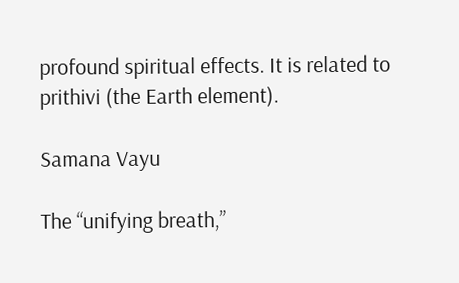profound spiritual effects. It is related to prithivi (the Earth element).

Samana Vayu

The “unifying breath,”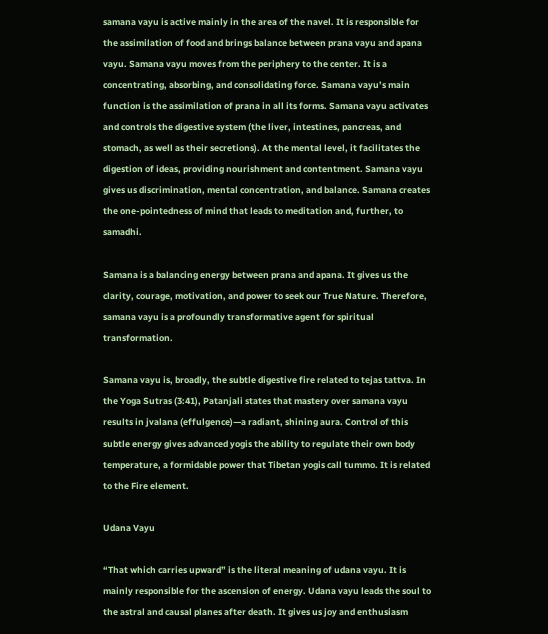samana vayu is active mainly in the area of the navel. It is responsible for the assimilation of food and brings balance between prana vayu and apana vayu. Samana vayu moves from the periphery to the center. It is a concentrating, absorbing, and consolidating force. Samana vayu’s main function is the assimilation of prana in all its forms. Samana vayu activates and controls the digestive system (the liver, intestines, pancreas, and stomach, as well as their secretions). At the mental level, it facilitates the digestion of ideas, providing nourishment and contentment. Samana vayu gives us discrimination, mental concentration, and balance. Samana creates the one-pointedness of mind that leads to meditation and, further, to samadhi.

Samana is a balancing energy between prana and apana. It gives us the clarity, courage, motivation, and power to seek our True Nature. Therefore, samana vayu is a profoundly transformative agent for spiritual transformation.

Samana vayu is, broadly, the subtle digestive fire related to tejas tattva. In the Yoga Sutras (3:41), Patanjali states that mastery over samana vayu results in jvalana (effulgence)—a radiant, shining aura. Control of this subtle energy gives advanced yogis the ability to regulate their own body temperature, a formidable power that Tibetan yogis call tummo. It is related to the Fire element.

Udana Vayu

“That which carries upward” is the literal meaning of udana vayu. It is mainly responsible for the ascension of energy. Udana vayu leads the soul to the astral and causal planes after death. It gives us joy and enthusiasm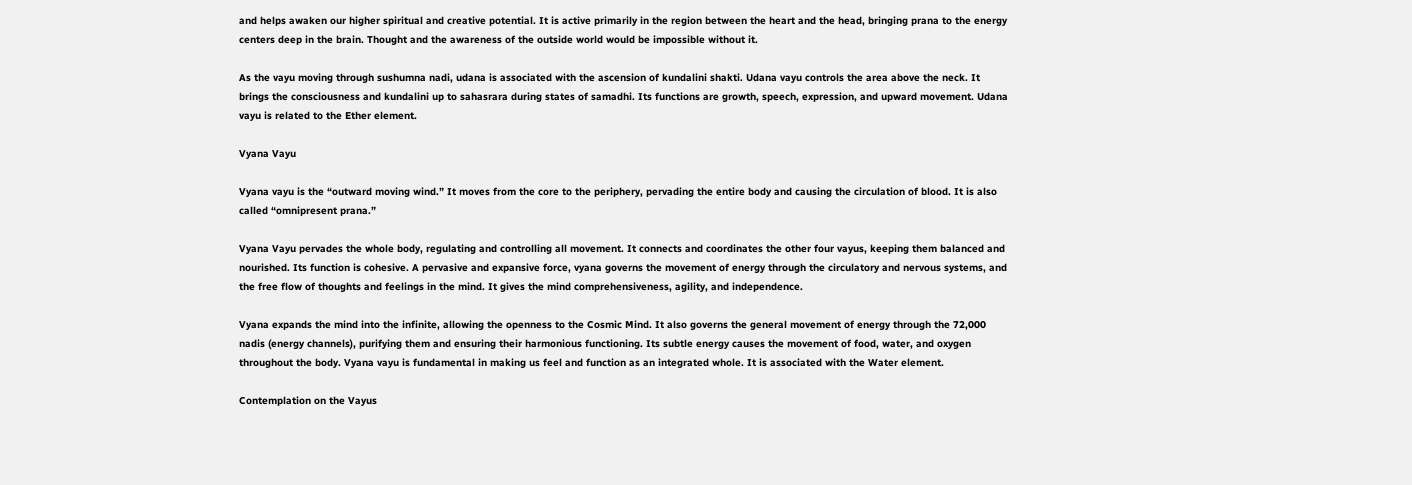and helps awaken our higher spiritual and creative potential. It is active primarily in the region between the heart and the head, bringing prana to the energy centers deep in the brain. Thought and the awareness of the outside world would be impossible without it.

As the vayu moving through sushumna nadi, udana is associated with the ascension of kundalini shakti. Udana vayu controls the area above the neck. It brings the consciousness and kundalini up to sahasrara during states of samadhi. Its functions are growth, speech, expression, and upward movement. Udana vayu is related to the Ether element.

Vyana Vayu

Vyana vayu is the “outward moving wind.” It moves from the core to the periphery, pervading the entire body and causing the circulation of blood. It is also called “omnipresent prana.”

Vyana Vayu pervades the whole body, regulating and controlling all movement. It connects and coordinates the other four vayus, keeping them balanced and nourished. Its function is cohesive. A pervasive and expansive force, vyana governs the movement of energy through the circulatory and nervous systems, and the free flow of thoughts and feelings in the mind. It gives the mind comprehensiveness, agility, and independence.

Vyana expands the mind into the infinite, allowing the openness to the Cosmic Mind. It also governs the general movement of energy through the 72,000 nadis (energy channels), purifying them and ensuring their harmonious functioning. Its subtle energy causes the movement of food, water, and oxygen throughout the body. Vyana vayu is fundamental in making us feel and function as an integrated whole. It is associated with the Water element.

Contemplation on the Vayus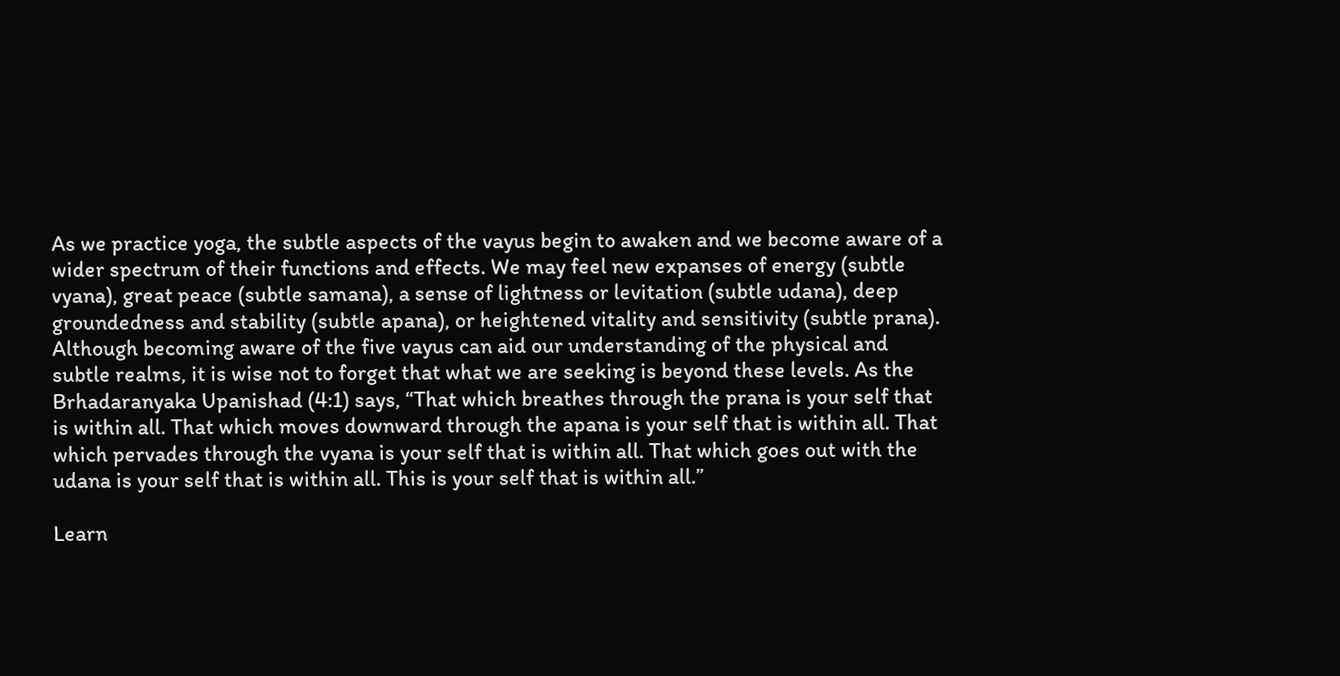As we practice yoga, the subtle aspects of the vayus begin to awaken and we become aware of a wider spectrum of their functions and effects. We may feel new expanses of energy (subtle vyana), great peace (subtle samana), a sense of lightness or levitation (subtle udana), deep groundedness and stability (subtle apana), or heightened vitality and sensitivity (subtle prana). Although becoming aware of the five vayus can aid our understanding of the physical and subtle realms, it is wise not to forget that what we are seeking is beyond these levels. As the Brhadaranyaka Upanishad (4:1) says, “That which breathes through the prana is your self that is within all. That which moves downward through the apana is your self that is within all. That which pervades through the vyana is your self that is within all. That which goes out with the udana is your self that is within all. This is your self that is within all.”

Learn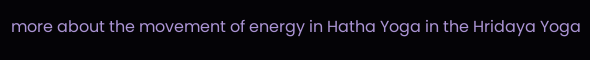more about the movement of energy in Hatha Yoga in the Hridaya Yoga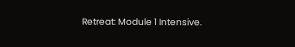Retreat: Module 1 Intensive.